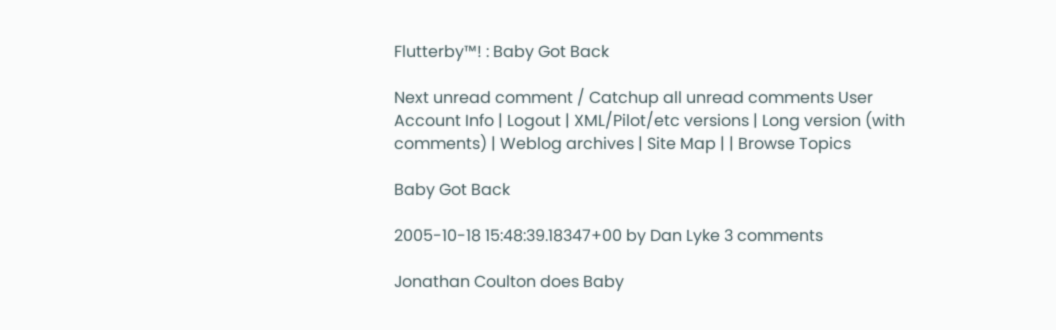Flutterby™! : Baby Got Back

Next unread comment / Catchup all unread comments User Account Info | Logout | XML/Pilot/etc versions | Long version (with comments) | Weblog archives | Site Map | | Browse Topics

Baby Got Back

2005-10-18 15:48:39.18347+00 by Dan Lyke 3 comments

Jonathan Coulton does Baby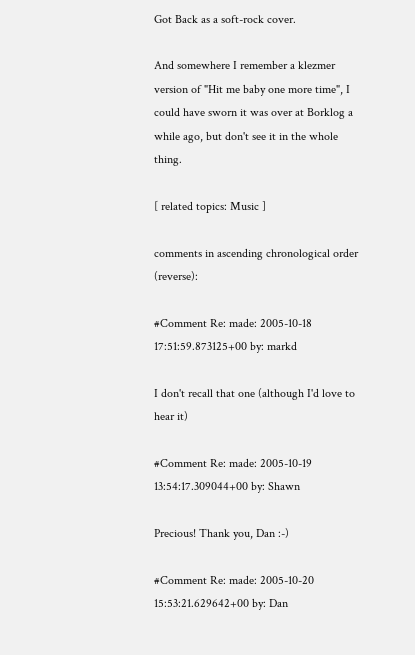Got Back as a soft-rock cover.

And somewhere I remember a klezmer version of "Hit me baby one more time", I could have sworn it was over at Borklog a while ago, but don't see it in the whole thing.

[ related topics: Music ]

comments in ascending chronological order (reverse):

#Comment Re: made: 2005-10-18 17:51:59.873125+00 by: markd

I don't recall that one (although I'd love to hear it)

#Comment Re: made: 2005-10-19 13:54:17.309044+00 by: Shawn

Precious! Thank you, Dan :-)

#Comment Re: made: 2005-10-20 15:53:21.629642+00 by: Dan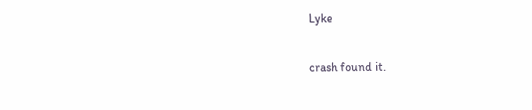Lyke

crash found it.